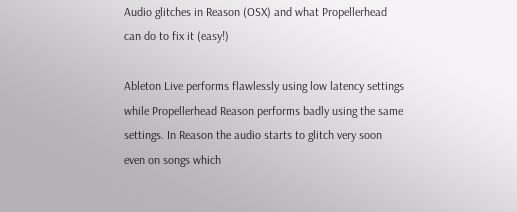Audio glitches in Reason (OSX) and what Propellerhead can do to fix it (easy!)

Ableton Live performs flawlessly using low latency settings while Propellerhead Reason performs badly using the same settings. In Reason the audio starts to glitch very soon even on songs which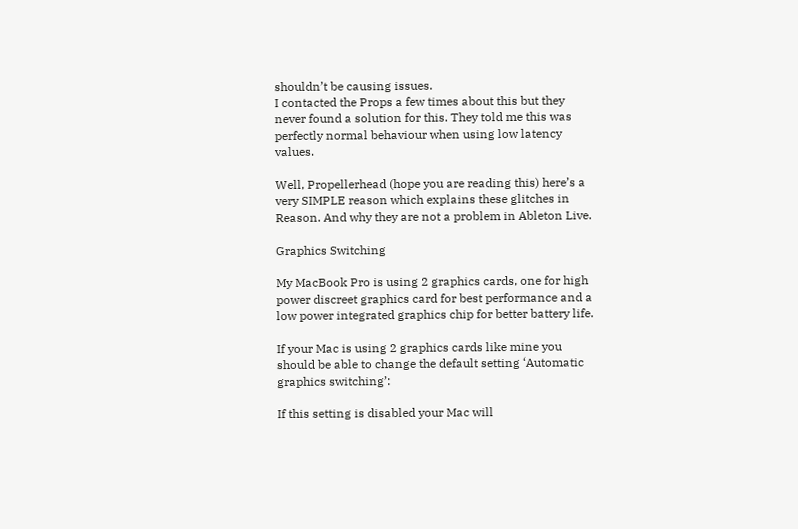shouldn’t be causing issues.
I contacted the Props a few times about this but they never found a solution for this. They told me this was perfectly normal behaviour when using low latency values.

Well, Propellerhead (hope you are reading this) here’s a very SIMPLE reason which explains these glitches in Reason. And why they are not a problem in Ableton Live.

Graphics Switching

My MacBook Pro is using 2 graphics cards, one for high power discreet graphics card for best performance and a low power integrated graphics chip for better battery life.

If your Mac is using 2 graphics cards like mine you should be able to change the default setting ‘Automatic graphics switching’:

If this setting is disabled your Mac will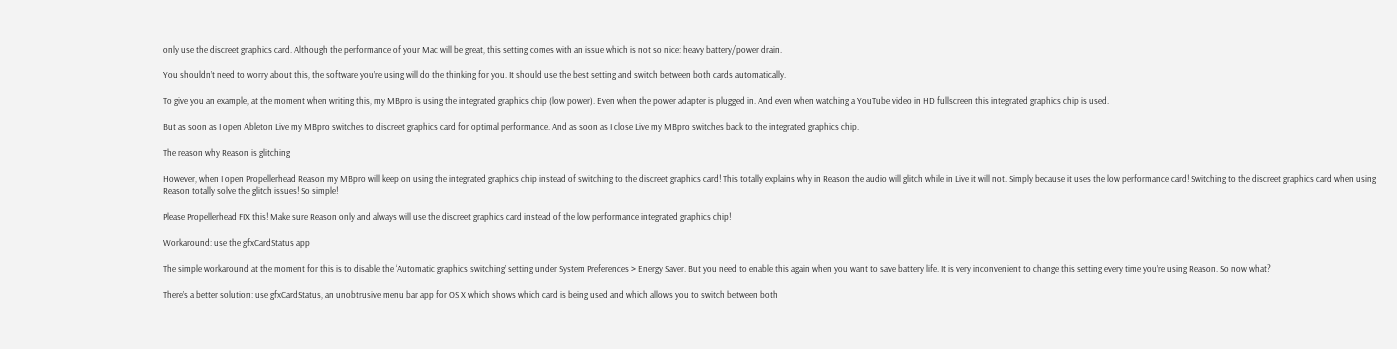only use the discreet graphics card. Although the performance of your Mac will be great, this setting comes with an issue which is not so nice: heavy battery/power drain.

You shouldn’t need to worry about this, the software you’re using will do the thinking for you. It should use the best setting and switch between both cards automatically.

To give you an example, at the moment when writing this, my MBpro is using the integrated graphics chip (low power). Even when the power adapter is plugged in. And even when watching a YouTube video in HD fullscreen this integrated graphics chip is used.

But as soon as I open Ableton Live my MBpro switches to discreet graphics card for optimal performance. And as soon as I close Live my MBpro switches back to the integrated graphics chip.

The reason why Reason is glitching

However, when I open Propellerhead Reason my MBpro will keep on using the integrated graphics chip instead of switching to the discreet graphics card! This totally explains why in Reason the audio will glitch while in Live it will not. Simply because it uses the low performance card! Switching to the discreet graphics card when using Reason totally solve the glitch issues! So simple!

Please Propellerhead FIX this! Make sure Reason only and always will use the discreet graphics card instead of the low performance integrated graphics chip!

Workaround: use the gfxCardStatus app

The simple workaround at the moment for this is to disable the ‘Automatic graphics switching’ setting under System Preferences > Energy Saver. But you need to enable this again when you want to save battery life. It is very inconvenient to change this setting every time you’re using Reason. So now what?

There’s a better solution: use gfxCardStatus, an unobtrusive menu bar app for OS X which shows which card is being used and which allows you to switch between both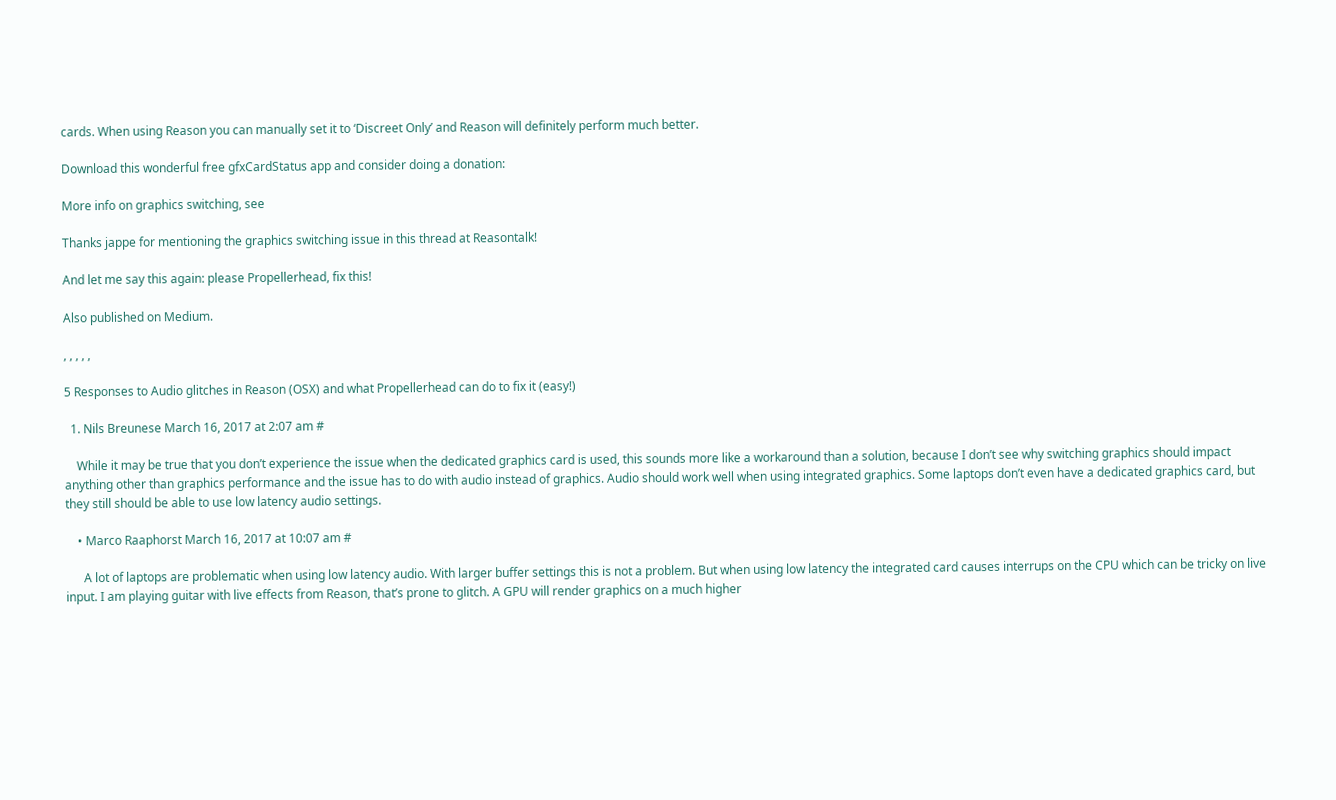cards. When using Reason you can manually set it to ‘Discreet Only’ and Reason will definitely perform much better.

Download this wonderful free gfxCardStatus app and consider doing a donation:

More info on graphics switching, see

Thanks jappe for mentioning the graphics switching issue in this thread at Reasontalk!

And let me say this again: please Propellerhead, fix this!

Also published on Medium.

, , , , ,

5 Responses to Audio glitches in Reason (OSX) and what Propellerhead can do to fix it (easy!)

  1. Nils Breunese March 16, 2017 at 2:07 am #

    While it may be true that you don’t experience the issue when the dedicated graphics card is used, this sounds more like a workaround than a solution, because I don’t see why switching graphics should impact anything other than graphics performance and the issue has to do with audio instead of graphics. Audio should work well when using integrated graphics. Some laptops don’t even have a dedicated graphics card, but they still should be able to use low latency audio settings.

    • Marco Raaphorst March 16, 2017 at 10:07 am #

      A lot of laptops are problematic when using low latency audio. With larger buffer settings this is not a problem. But when using low latency the integrated card causes interrups on the CPU which can be tricky on live input. I am playing guitar with live effects from Reason, that’s prone to glitch. A GPU will render graphics on a much higher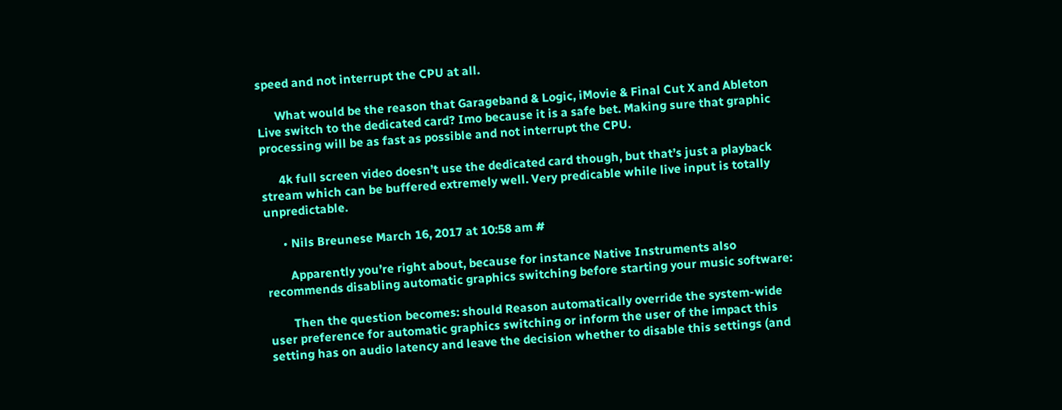speed and not interrupt the CPU at all.

      What would be the reason that Garageband & Logic, iMovie & Final Cut X and Ableton Live switch to the dedicated card? Imo because it is a safe bet. Making sure that graphic processing will be as fast as possible and not interrupt the CPU.

      4k full screen video doesn’t use the dedicated card though, but that’s just a playback stream which can be buffered extremely well. Very predicable while live input is totally unpredictable.

      • Nils Breunese March 16, 2017 at 10:58 am #

        Apparently you’re right about, because for instance Native Instruments also recommends disabling automatic graphics switching before starting your music software:

        Then the question becomes: should Reason automatically override the system-wide user preference for automatic graphics switching or inform the user of the impact this setting has on audio latency and leave the decision whether to disable this settings (and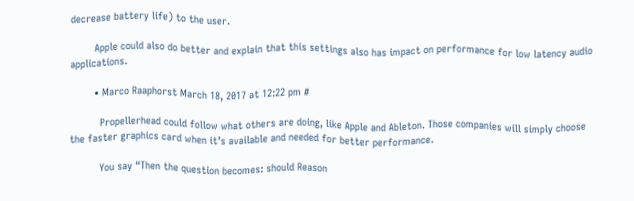decrease battery life) to the user.

        Apple could also do better and explain that this settings also has impact on performance for low latency audio applications.

        • Marco Raaphorst March 18, 2017 at 12:22 pm #

          Propellerhead could follow what others are doing, like Apple and Ableton. Those companies will simply choose the faster graphics card when it’s available and needed for better performance.

          You say “Then the question becomes: should Reason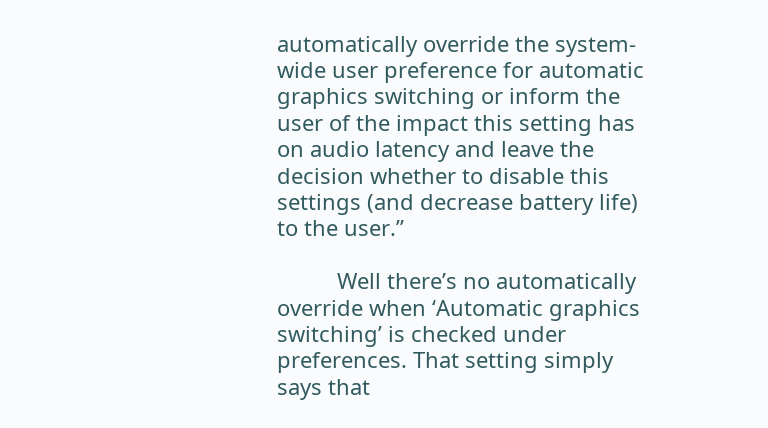automatically override the system-wide user preference for automatic graphics switching or inform the user of the impact this setting has on audio latency and leave the decision whether to disable this settings (and decrease battery life) to the user.”

          Well there’s no automatically override when ‘Automatic graphics switching’ is checked under preferences. That setting simply says that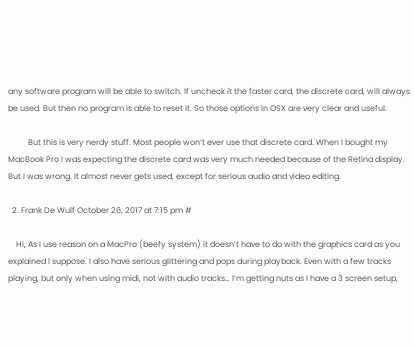any software program will be able to switch. If uncheck it the faster card, the discrete card, will always be used. But then no program is able to reset it. So those options in OSX are very clear and useful.

          But this is very nerdy stuff. Most people won’t ever use that discrete card. When I bought my MacBook Pro I was expecting the discrete card was very much needed because of the Retina display. But I was wrong. It almost never gets used, except for serious audio and video editing.

  2. Frank De Wulf October 26, 2017 at 7:15 pm #

    Hi, As I use reason on a MacPro (beefy system) it doesn’t have to do with the graphics card as you explained I suppose. I also have serious glittering and pops during playback. Even with a few tracks playing, but only when using midi, not with audio tracks… I’m getting nuts as I have a 3 screen setup,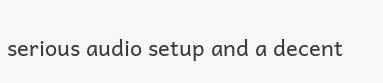serious audio setup and a decent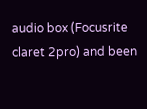audio box (Focusrite claret 2pro) and been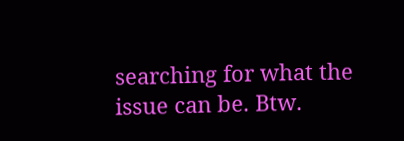searching for what the issue can be. Btw.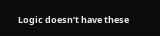Logic doesn’t have these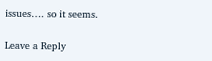issues…. so it seems.

Leave a Reply